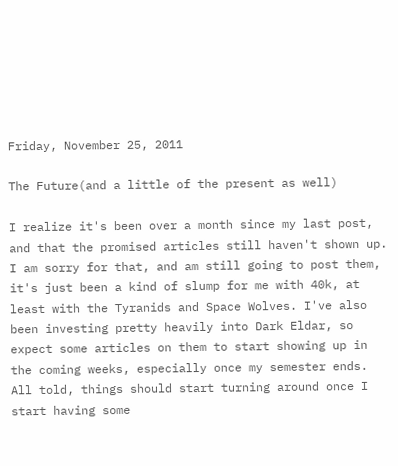Friday, November 25, 2011

The Future(and a little of the present as well)

I realize it's been over a month since my last post, and that the promised articles still haven't shown up. I am sorry for that, and am still going to post them, it's just been a kind of slump for me with 40k, at least with the Tyranids and Space Wolves. I've also been investing pretty heavily into Dark Eldar, so expect some articles on them to start showing up in the coming weeks, especially once my semester ends. All told, things should start turning around once I start having some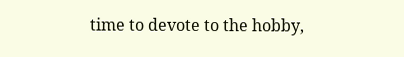time to devote to the hobby,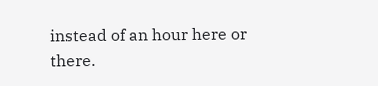instead of an hour here or there.